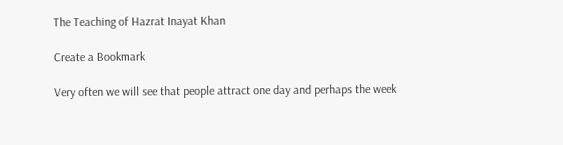The Teaching of Hazrat Inayat Khan

Create a Bookmark

Very often we will see that people attract one day and perhaps the week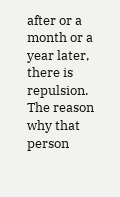after or a month or a year later, there is repulsion. The reason why that person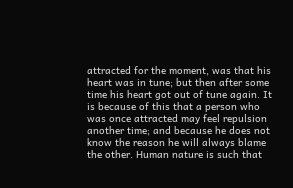attracted for the moment, was that his heart was in tune; but then after some time his heart got out of tune again. It is because of this that a person who was once attracted may feel repulsion another time; and because he does not know the reason he will always blame the other. Human nature is such that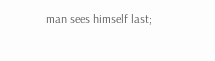man sees himself last;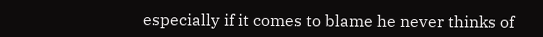especially if it comes to blame he never thinks of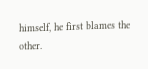himself, he first blames the other.